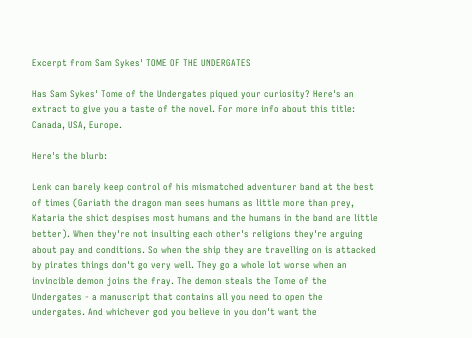Excerpt from Sam Sykes' TOME OF THE UNDERGATES

Has Sam Sykes' Tome of the Undergates piqued your curiosity? Here's an extract to give you a taste of the novel. For more info about this title: Canada, USA, Europe.

Here's the blurb:

Lenk can barely keep control of his mismatched adventurer band at the best of times (Gariath the dragon man sees humans as little more than prey, Kataria the shict despises most humans and the humans in the band are little better). When they're not insulting each other's religions they're arguing about pay and conditions. So when the ship they are travelling on is attacked by pirates things don't go very well. They go a whole lot worse when an invincible demon joins the fray. The demon steals the Tome of the Undergates - a manuscript that contains all you need to open the undergates. And whichever god you believe in you don't want the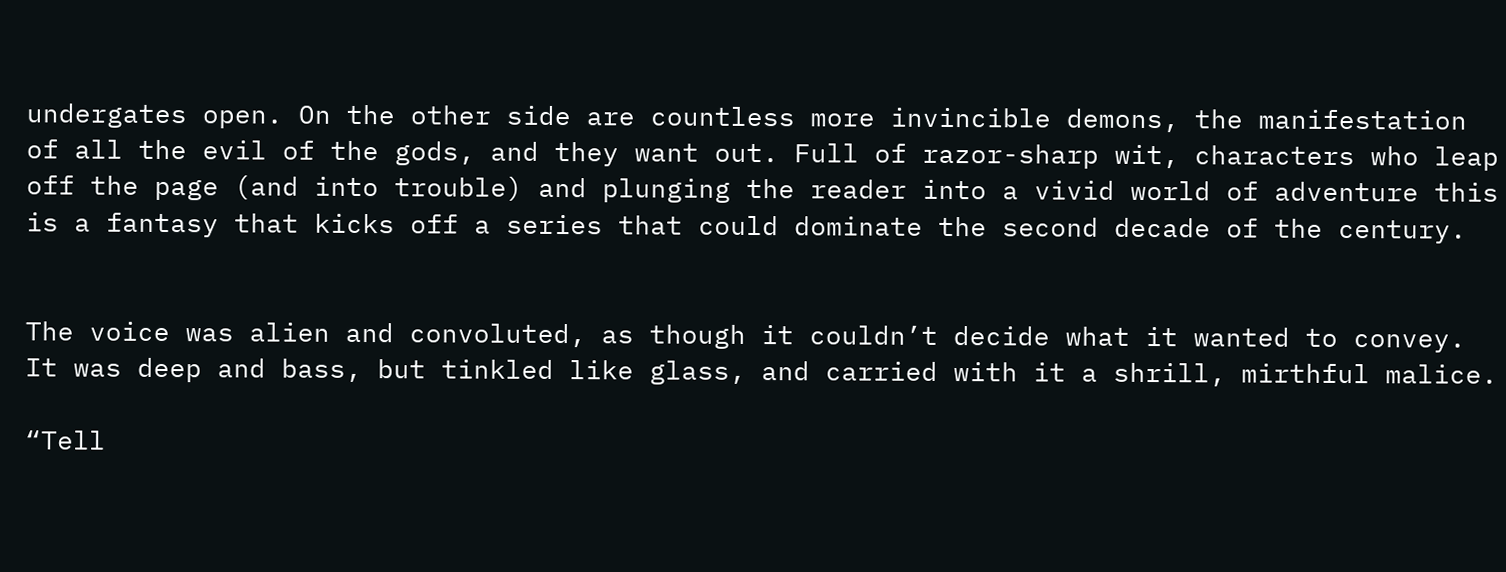undergates open. On the other side are countless more invincible demons, the manifestation of all the evil of the gods, and they want out. Full of razor-sharp wit, characters who leap off the page (and into trouble) and plunging the reader into a vivid world of adventure this is a fantasy that kicks off a series that could dominate the second decade of the century.


The voice was alien and convoluted, as though it couldn’t decide what it wanted to convey. It was deep and bass, but tinkled like glass, and carried with it a shrill, mirthful malice.

“Tell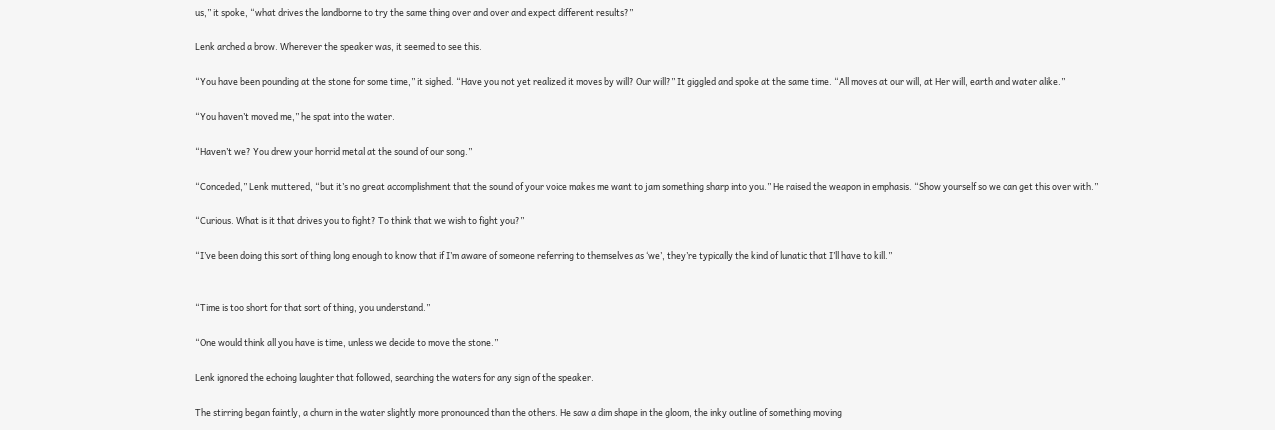us,” it spoke, “what drives the landborne to try the same thing over and over and expect different results?”

Lenk arched a brow. Wherever the speaker was, it seemed to see this.

“You have been pounding at the stone for some time,” it sighed. “Have you not yet realized it moves by will? Our will?” It giggled and spoke at the same time. “All moves at our will, at Her will, earth and water alike.”

“You haven’t moved me,” he spat into the water.

“Haven’t we? You drew your horrid metal at the sound of our song.”

“Conceded,” Lenk muttered, “but it’s no great accomplishment that the sound of your voice makes me want to jam something sharp into you.” He raised the weapon in emphasis. “Show yourself so we can get this over with.”

“Curious. What is it that drives you to fight? To think that we wish to fight you?”

“I’ve been doing this sort of thing long enough to know that if I’m aware of someone referring to themselves as ‘we’, they’re typically the kind of lunatic that I’ll have to kill.”


“Time is too short for that sort of thing, you understand.”

“One would think all you have is time, unless we decide to move the stone.”

Lenk ignored the echoing laughter that followed, searching the waters for any sign of the speaker.

The stirring began faintly, a churn in the water slightly more pronounced than the others. He saw a dim shape in the gloom, the inky outline of something moving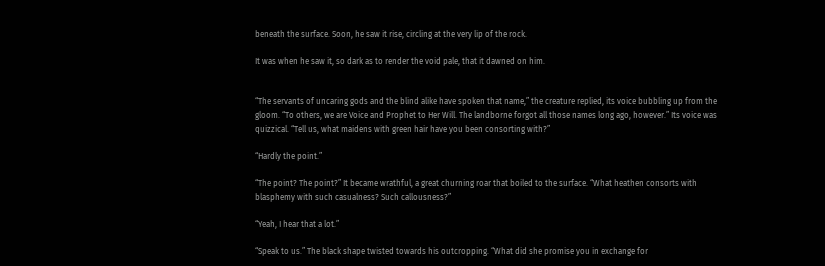beneath the surface. Soon, he saw it rise, circling at the very lip of the rock.

It was when he saw it, so dark as to render the void pale, that it dawned on him.


“The servants of uncaring gods and the blind alike have spoken that name,” the creature replied, its voice bubbling up from the gloom. “To others, we are Voice and Prophet to Her Will. The landborne forgot all those names long ago, however.” Its voice was quizzical. “Tell us, what maidens with green hair have you been consorting with?”

“Hardly the point.”

“The point? The point?” It became wrathful, a great churning roar that boiled to the surface. “What heathen consorts with blasphemy with such casualness? Such callousness?”

“Yeah, I hear that a lot.”

“Speak to us.” The black shape twisted towards his outcropping. “What did she promise you in exchange for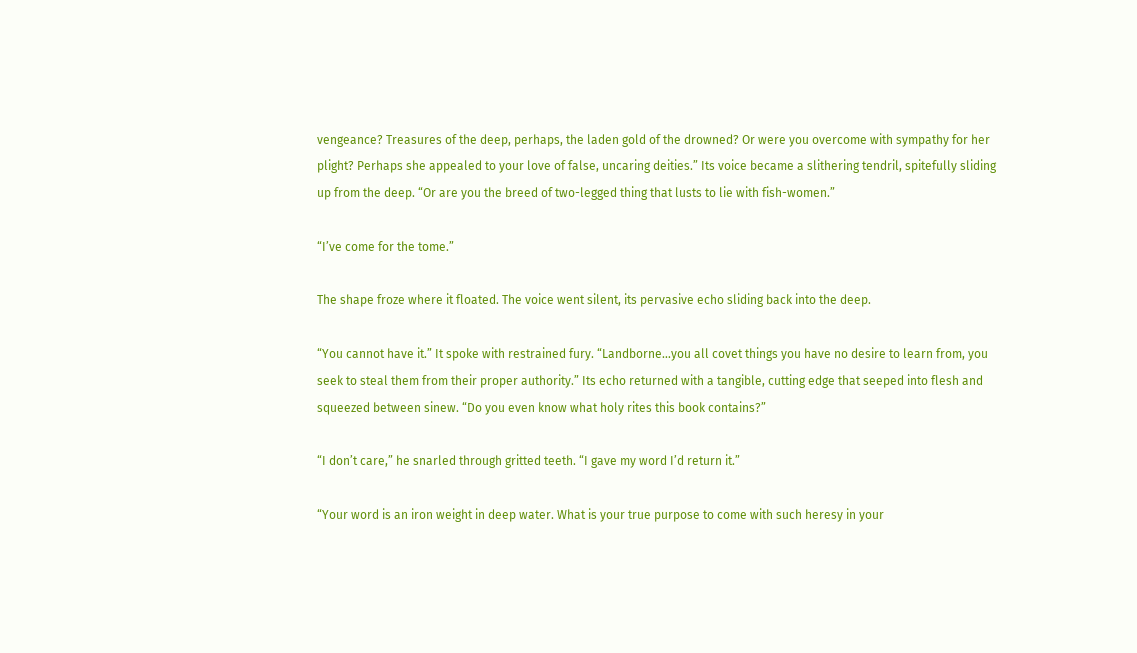vengeance? Treasures of the deep, perhaps, the laden gold of the drowned? Or were you overcome with sympathy for her plight? Perhaps she appealed to your love of false, uncaring deities.” Its voice became a slithering tendril, spitefully sliding up from the deep. “Or are you the breed of two-legged thing that lusts to lie with fish-women.”

“I’ve come for the tome.”

The shape froze where it floated. The voice went silent, its pervasive echo sliding back into the deep.

“You cannot have it.” It spoke with restrained fury. “Landborne…you all covet things you have no desire to learn from, you seek to steal them from their proper authority.” Its echo returned with a tangible, cutting edge that seeped into flesh and squeezed between sinew. “Do you even know what holy rites this book contains?”

“I don’t care,” he snarled through gritted teeth. “I gave my word I’d return it.”

“Your word is an iron weight in deep water. What is your true purpose to come with such heresy in your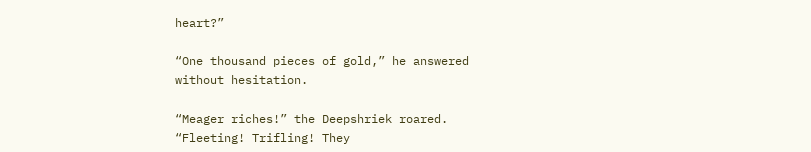heart?”

“One thousand pieces of gold,” he answered without hesitation.

“Meager riches!” the Deepshriek roared. “Fleeting! Trifling! They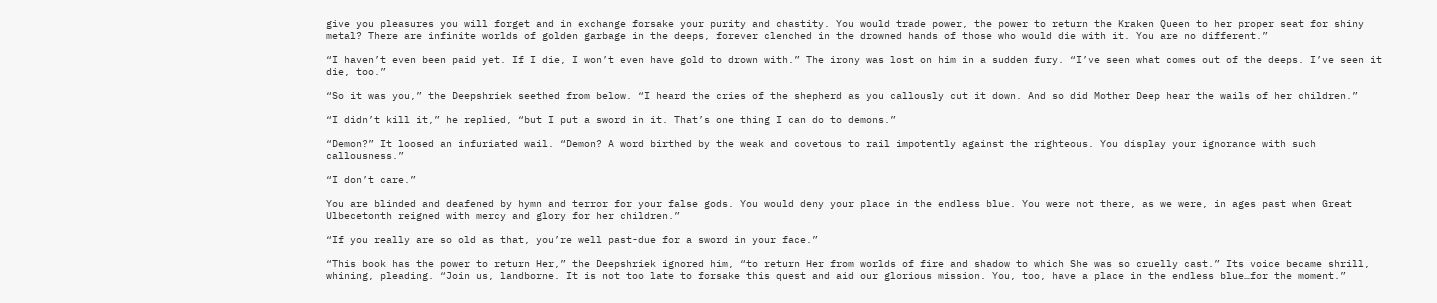give you pleasures you will forget and in exchange forsake your purity and chastity. You would trade power, the power to return the Kraken Queen to her proper seat for shiny metal? There are infinite worlds of golden garbage in the deeps, forever clenched in the drowned hands of those who would die with it. You are no different.”

“I haven’t even been paid yet. If I die, I won’t even have gold to drown with.” The irony was lost on him in a sudden fury. “I’ve seen what comes out of the deeps. I’ve seen it die, too.”

“So it was you,” the Deepshriek seethed from below. “I heard the cries of the shepherd as you callously cut it down. And so did Mother Deep hear the wails of her children.”

“I didn’t kill it,” he replied, “but I put a sword in it. That’s one thing I can do to demons.”

“Demon?” It loosed an infuriated wail. “Demon? A word birthed by the weak and covetous to rail impotently against the righteous. You display your ignorance with such callousness.”

“I don’t care.”

You are blinded and deafened by hymn and terror for your false gods. You would deny your place in the endless blue. You were not there, as we were, in ages past when Great Ulbecetonth reigned with mercy and glory for her children.”

“If you really are so old as that, you’re well past-due for a sword in your face.”

“This book has the power to return Her,” the Deepshriek ignored him, “to return Her from worlds of fire and shadow to which She was so cruelly cast.” Its voice became shrill, whining, pleading. “Join us, landborne. It is not too late to forsake this quest and aid our glorious mission. You, too, have a place in the endless blue…for the moment.”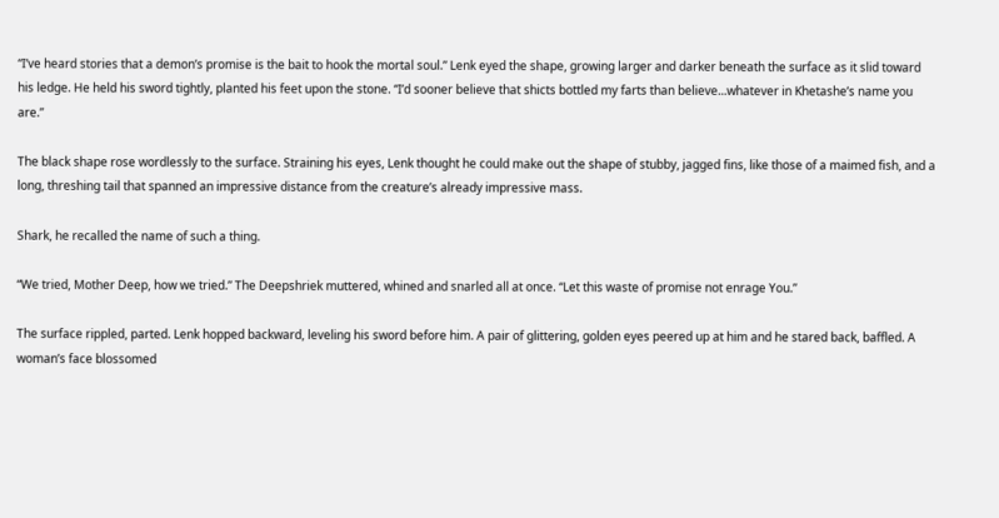“I’ve heard stories that a demon’s promise is the bait to hook the mortal soul.” Lenk eyed the shape, growing larger and darker beneath the surface as it slid toward his ledge. He held his sword tightly, planted his feet upon the stone. “I’d sooner believe that shicts bottled my farts than believe...whatever in Khetashe’s name you are.”

The black shape rose wordlessly to the surface. Straining his eyes, Lenk thought he could make out the shape of stubby, jagged fins, like those of a maimed fish, and a long, threshing tail that spanned an impressive distance from the creature’s already impressive mass.

Shark, he recalled the name of such a thing.

“We tried, Mother Deep, how we tried.” The Deepshriek muttered, whined and snarled all at once. “Let this waste of promise not enrage You.”

The surface rippled, parted. Lenk hopped backward, leveling his sword before him. A pair of glittering, golden eyes peered up at him and he stared back, baffled. A woman’s face blossomed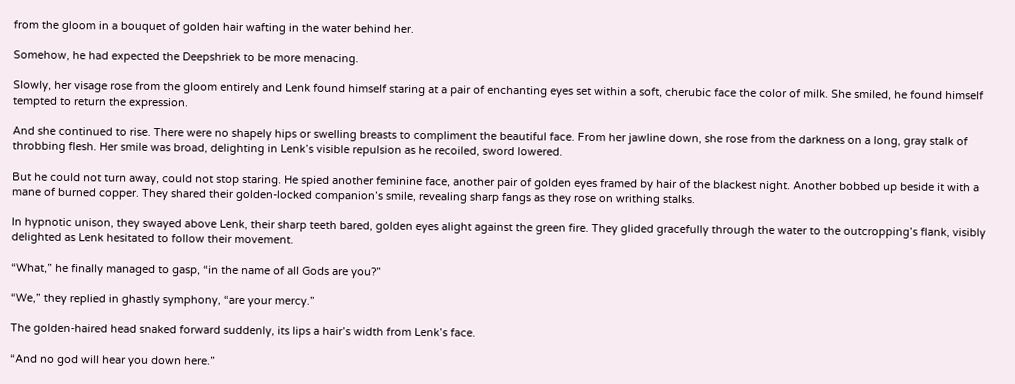from the gloom in a bouquet of golden hair wafting in the water behind her.

Somehow, he had expected the Deepshriek to be more menacing.

Slowly, her visage rose from the gloom entirely and Lenk found himself staring at a pair of enchanting eyes set within a soft, cherubic face the color of milk. She smiled, he found himself tempted to return the expression.

And she continued to rise. There were no shapely hips or swelling breasts to compliment the beautiful face. From her jawline down, she rose from the darkness on a long, gray stalk of throbbing flesh. Her smile was broad, delighting in Lenk’s visible repulsion as he recoiled, sword lowered.

But he could not turn away, could not stop staring. He spied another feminine face, another pair of golden eyes framed by hair of the blackest night. Another bobbed up beside it with a mane of burned copper. They shared their golden-locked companion’s smile, revealing sharp fangs as they rose on writhing stalks.

In hypnotic unison, they swayed above Lenk, their sharp teeth bared, golden eyes alight against the green fire. They glided gracefully through the water to the outcropping’s flank, visibly delighted as Lenk hesitated to follow their movement.

“What,” he finally managed to gasp, “in the name of all Gods are you?”

“We,” they replied in ghastly symphony, “are your mercy.”

The golden-haired head snaked forward suddenly, its lips a hair’s width from Lenk’s face.

“And no god will hear you down here.”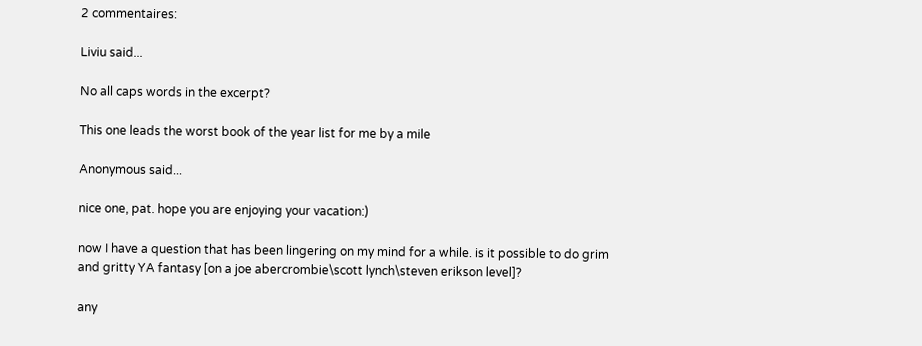2 commentaires:

Liviu said...

No all caps words in the excerpt?

This one leads the worst book of the year list for me by a mile

Anonymous said...

nice one, pat. hope you are enjoying your vacation:)

now I have a question that has been lingering on my mind for a while. is it possible to do grim and gritty YA fantasy [on a joe abercrombie\scott lynch\steven erikson level]?

any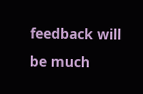feedback will be much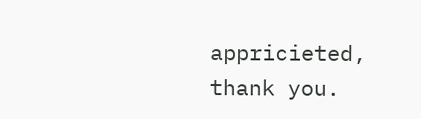appricieted, thank you.